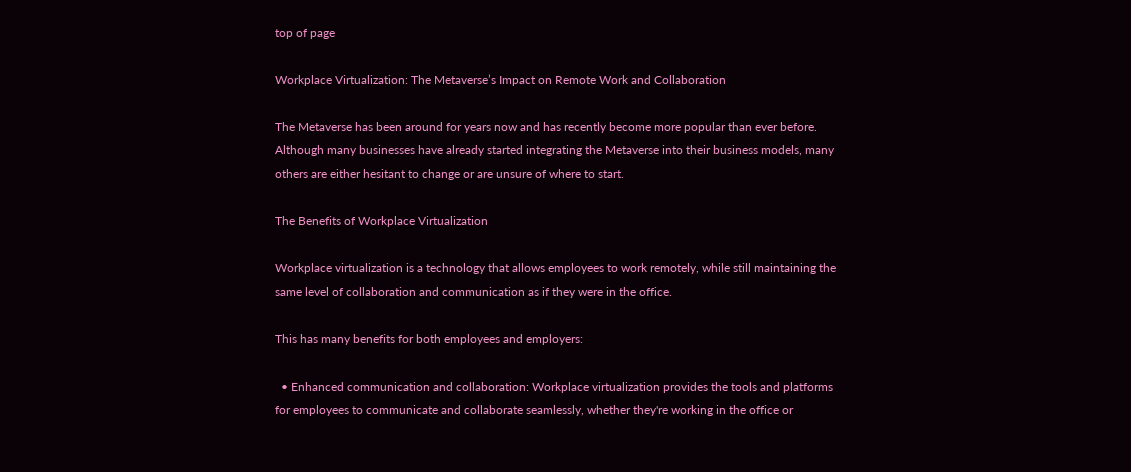top of page

Workplace Virtualization: The Metaverse’s Impact on Remote Work and Collaboration

The Metaverse has been around for years now and has recently become more popular than ever before. Although many businesses have already started integrating the Metaverse into their business models, many others are either hesitant to change or are unsure of where to start.

The Benefits of Workplace Virtualization

Workplace virtualization is a technology that allows employees to work remotely, while still maintaining the same level of collaboration and communication as if they were in the office.

This has many benefits for both employees and employers:

  • Enhanced communication and collaboration: Workplace virtualization provides the tools and platforms for employees to communicate and collaborate seamlessly, whether they're working in the office or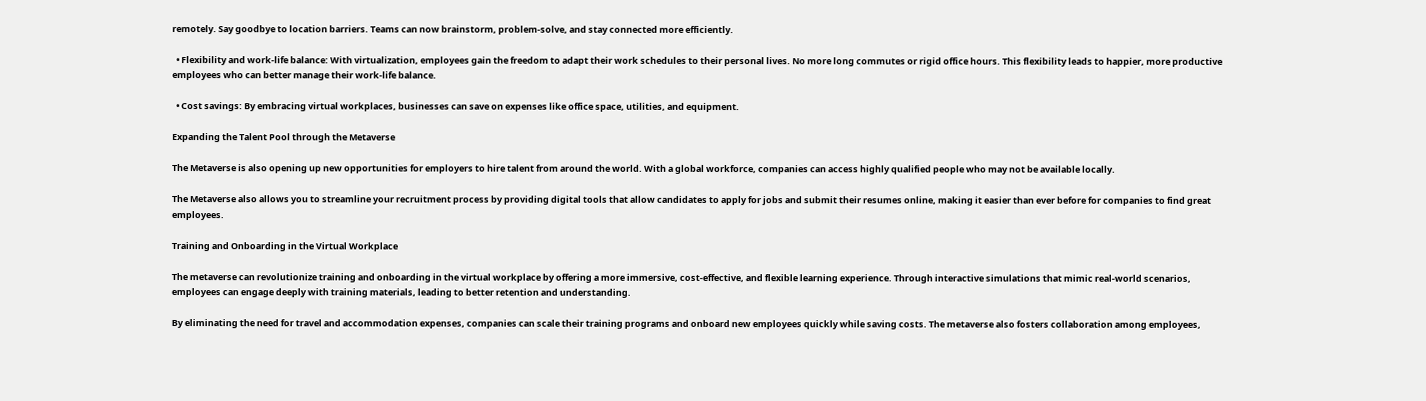remotely. Say goodbye to location barriers. Teams can now brainstorm, problem-solve, and stay connected more efficiently.

  • Flexibility and work-life balance: With virtualization, employees gain the freedom to adapt their work schedules to their personal lives. No more long commutes or rigid office hours. This flexibility leads to happier, more productive employees who can better manage their work-life balance.

  • Cost savings: By embracing virtual workplaces, businesses can save on expenses like office space, utilities, and equipment.

Expanding the Talent Pool through the Metaverse

The Metaverse is also opening up new opportunities for employers to hire talent from around the world. With a global workforce, companies can access highly qualified people who may not be available locally.

The Metaverse also allows you to streamline your recruitment process by providing digital tools that allow candidates to apply for jobs and submit their resumes online, making it easier than ever before for companies to find great employees.

Training and Onboarding in the Virtual Workplace

The metaverse can revolutionize training and onboarding in the virtual workplace by offering a more immersive, cost-effective, and flexible learning experience. Through interactive simulations that mimic real-world scenarios, employees can engage deeply with training materials, leading to better retention and understanding.

By eliminating the need for travel and accommodation expenses, companies can scale their training programs and onboard new employees quickly while saving costs. The metaverse also fosters collaboration among employees,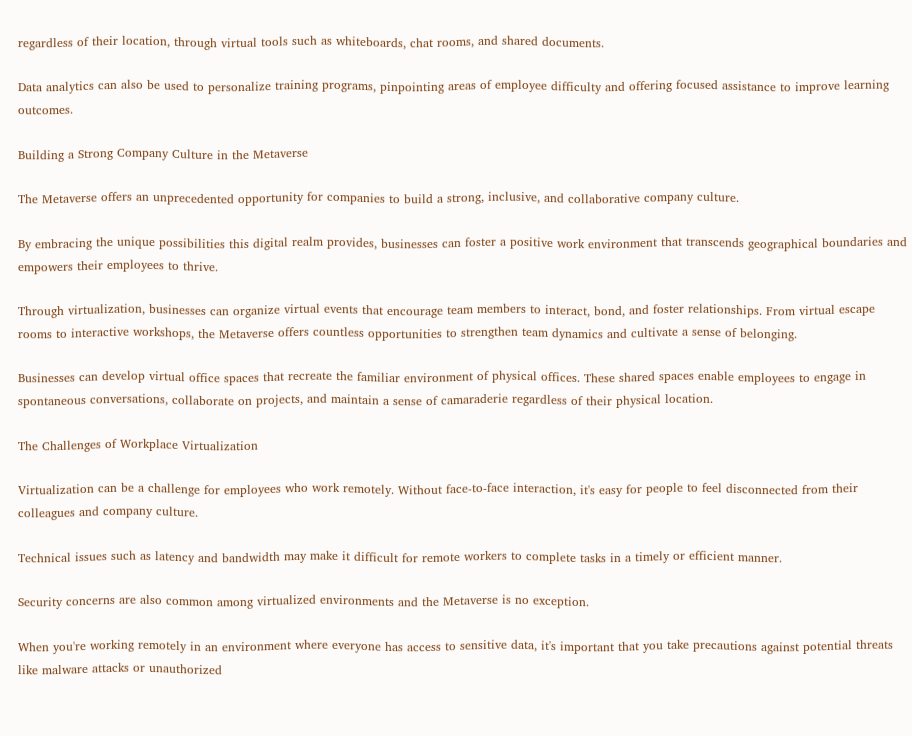regardless of their location, through virtual tools such as whiteboards, chat rooms, and shared documents.

Data analytics can also be used to personalize training programs, pinpointing areas of employee difficulty and offering focused assistance to improve learning outcomes.

Building a Strong Company Culture in the Metaverse

The Metaverse offers an unprecedented opportunity for companies to build a strong, inclusive, and collaborative company culture.

By embracing the unique possibilities this digital realm provides, businesses can foster a positive work environment that transcends geographical boundaries and empowers their employees to thrive.

Through virtualization, businesses can organize virtual events that encourage team members to interact, bond, and foster relationships. From virtual escape rooms to interactive workshops, the Metaverse offers countless opportunities to strengthen team dynamics and cultivate a sense of belonging.

Businesses can develop virtual office spaces that recreate the familiar environment of physical offices. These shared spaces enable employees to engage in spontaneous conversations, collaborate on projects, and maintain a sense of camaraderie regardless of their physical location.

The Challenges of Workplace Virtualization

Virtualization can be a challenge for employees who work remotely. Without face-to-face interaction, it's easy for people to feel disconnected from their colleagues and company culture.

Technical issues such as latency and bandwidth may make it difficult for remote workers to complete tasks in a timely or efficient manner.

Security concerns are also common among virtualized environments and the Metaverse is no exception.

When you're working remotely in an environment where everyone has access to sensitive data, it's important that you take precautions against potential threats like malware attacks or unauthorized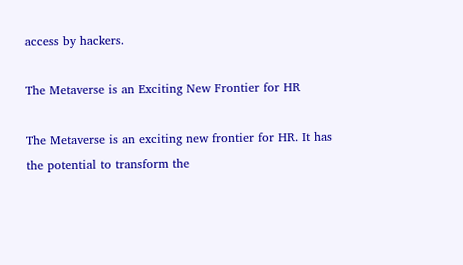access by hackers.

The Metaverse is an Exciting New Frontier for HR

The Metaverse is an exciting new frontier for HR. It has the potential to transform the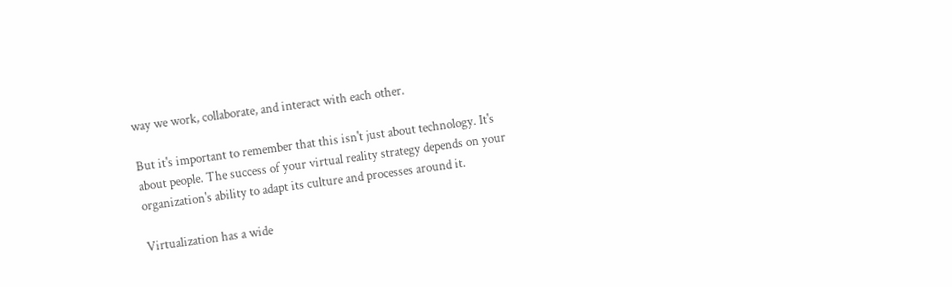way we work, collaborate, and interact with each other.

But it's important to remember that this isn't just about technology. It's about people. The success of your virtual reality strategy depends on your organization's ability to adapt its culture and processes around it.

Virtualization has a wide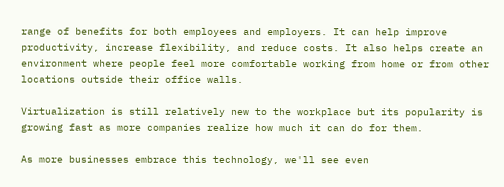range of benefits for both employees and employers. It can help improve productivity, increase flexibility, and reduce costs. It also helps create an environment where people feel more comfortable working from home or from other locations outside their office walls.

Virtualization is still relatively new to the workplace but its popularity is growing fast as more companies realize how much it can do for them.

As more businesses embrace this technology, we'll see even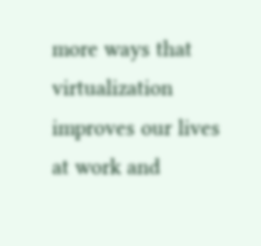more ways that virtualization improves our lives at work and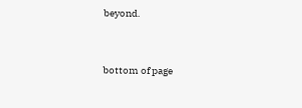beyond.


bottom of page